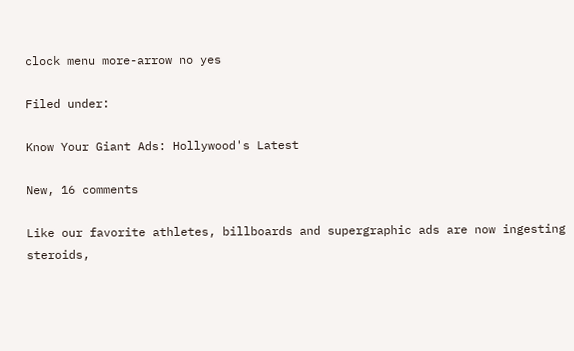clock menu more-arrow no yes

Filed under:

Know Your Giant Ads: Hollywood's Latest

New, 16 comments

Like our favorite athletes, billboards and supergraphic ads are now ingesting steroids,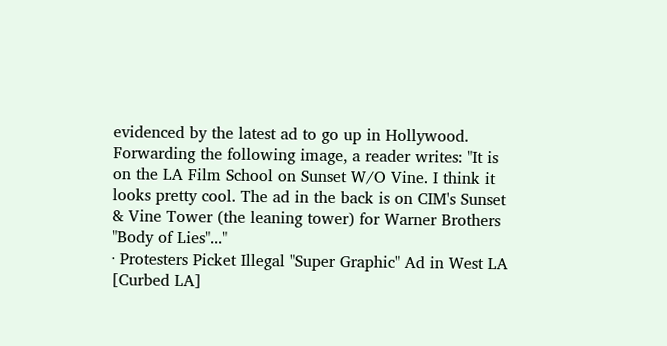evidenced by the latest ad to go up in Hollywood. Forwarding the following image, a reader writes: "It is on the LA Film School on Sunset W/O Vine. I think it looks pretty cool. The ad in the back is on CIM's Sunset & Vine Tower (the leaning tower) for Warner Brothers "Body of Lies"..."
· Protesters Picket Illegal "Super Graphic" Ad in West LA [Curbed LA]